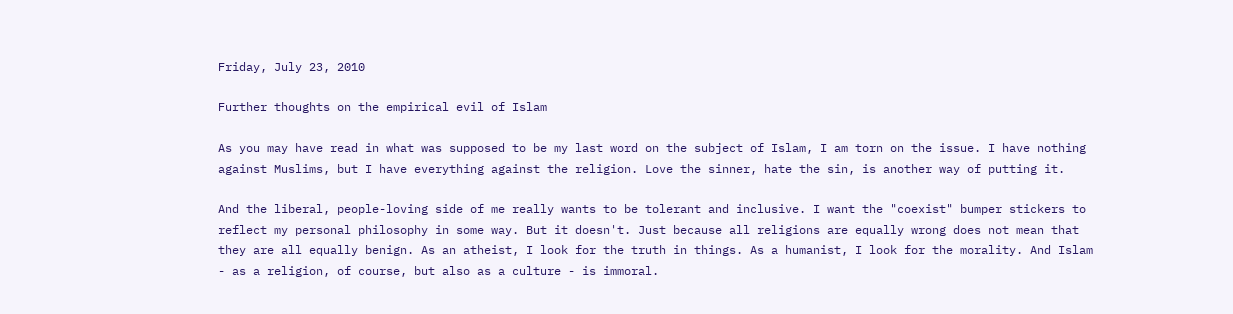Friday, July 23, 2010

Further thoughts on the empirical evil of Islam

As you may have read in what was supposed to be my last word on the subject of Islam, I am torn on the issue. I have nothing against Muslims, but I have everything against the religion. Love the sinner, hate the sin, is another way of putting it.

And the liberal, people-loving side of me really wants to be tolerant and inclusive. I want the "coexist" bumper stickers to reflect my personal philosophy in some way. But it doesn't. Just because all religions are equally wrong does not mean that they are all equally benign. As an atheist, I look for the truth in things. As a humanist, I look for the morality. And Islam - as a religion, of course, but also as a culture - is immoral.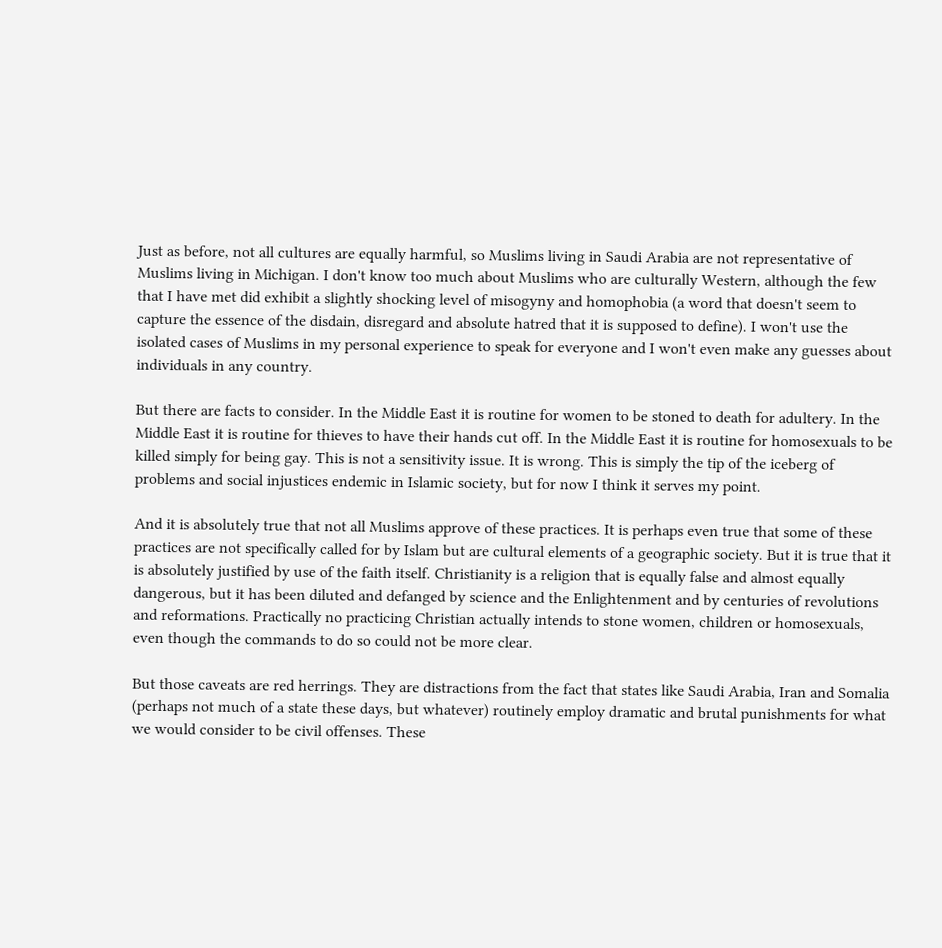Just as before, not all cultures are equally harmful, so Muslims living in Saudi Arabia are not representative of Muslims living in Michigan. I don't know too much about Muslims who are culturally Western, although the few that I have met did exhibit a slightly shocking level of misogyny and homophobia (a word that doesn't seem to capture the essence of the disdain, disregard and absolute hatred that it is supposed to define). I won't use the isolated cases of Muslims in my personal experience to speak for everyone and I won't even make any guesses about individuals in any country.

But there are facts to consider. In the Middle East it is routine for women to be stoned to death for adultery. In the Middle East it is routine for thieves to have their hands cut off. In the Middle East it is routine for homosexuals to be killed simply for being gay. This is not a sensitivity issue. It is wrong. This is simply the tip of the iceberg of problems and social injustices endemic in Islamic society, but for now I think it serves my point.

And it is absolutely true that not all Muslims approve of these practices. It is perhaps even true that some of these practices are not specifically called for by Islam but are cultural elements of a geographic society. But it is true that it is absolutely justified by use of the faith itself. Christianity is a religion that is equally false and almost equally dangerous, but it has been diluted and defanged by science and the Enlightenment and by centuries of revolutions and reformations. Practically no practicing Christian actually intends to stone women, children or homosexuals, even though the commands to do so could not be more clear.

But those caveats are red herrings. They are distractions from the fact that states like Saudi Arabia, Iran and Somalia (perhaps not much of a state these days, but whatever) routinely employ dramatic and brutal punishments for what we would consider to be civil offenses. These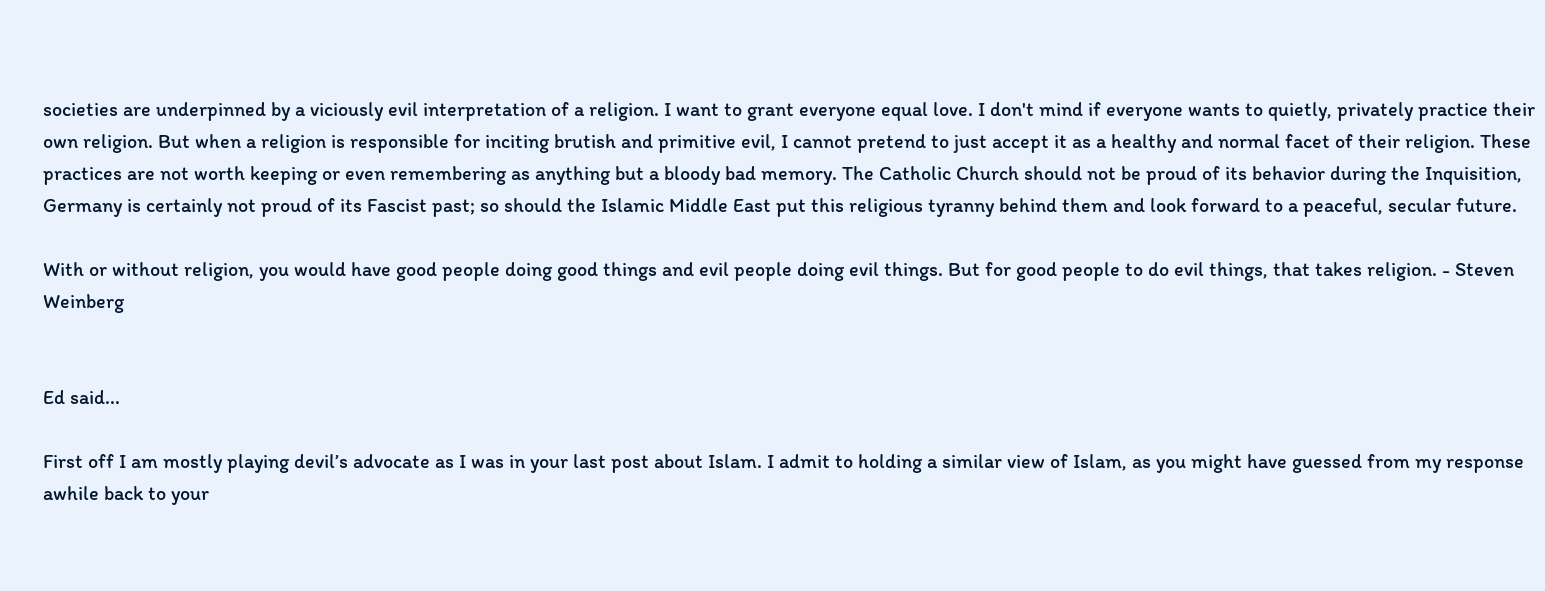societies are underpinned by a viciously evil interpretation of a religion. I want to grant everyone equal love. I don't mind if everyone wants to quietly, privately practice their own religion. But when a religion is responsible for inciting brutish and primitive evil, I cannot pretend to just accept it as a healthy and normal facet of their religion. These practices are not worth keeping or even remembering as anything but a bloody bad memory. The Catholic Church should not be proud of its behavior during the Inquisition, Germany is certainly not proud of its Fascist past; so should the Islamic Middle East put this religious tyranny behind them and look forward to a peaceful, secular future.

With or without religion, you would have good people doing good things and evil people doing evil things. But for good people to do evil things, that takes religion. - Steven Weinberg


Ed said...

First off I am mostly playing devil’s advocate as I was in your last post about Islam. I admit to holding a similar view of Islam, as you might have guessed from my response awhile back to your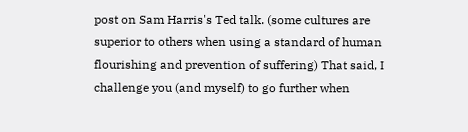post on Sam Harris's Ted talk. (some cultures are superior to others when using a standard of human flourishing and prevention of suffering) That said, I challenge you (and myself) to go further when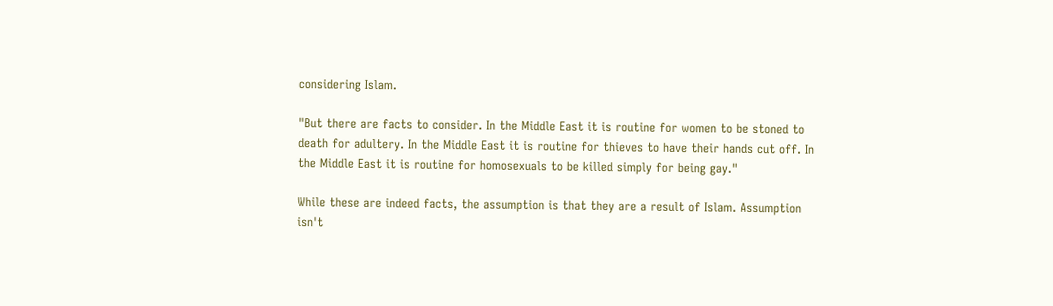considering Islam.

"But there are facts to consider. In the Middle East it is routine for women to be stoned to death for adultery. In the Middle East it is routine for thieves to have their hands cut off. In the Middle East it is routine for homosexuals to be killed simply for being gay."

While these are indeed facts, the assumption is that they are a result of Islam. Assumption isn't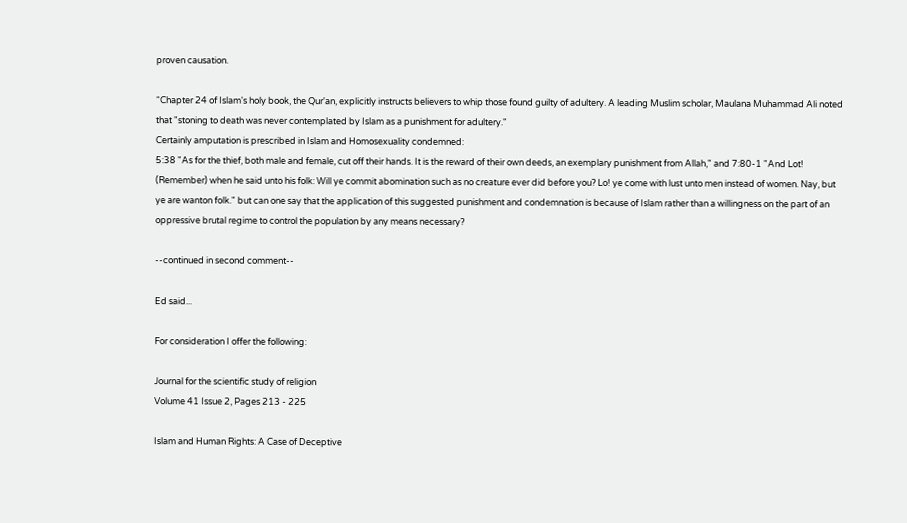proven causation.

“Chapter 24 of Islam's holy book, the Qur'an, explicitly instructs believers to whip those found guilty of adultery. A leading Muslim scholar, Maulana Muhammad Ali noted that "stoning to death was never contemplated by Islam as a punishment for adultery."
Certainly amputation is prescribed in Islam and Homosexuality condemned:
5:38 "As for the thief, both male and female, cut off their hands. It is the reward of their own deeds, an exemplary punishment from Allah," and 7:80-1 "And Lot! (Remember) when he said unto his folk: Will ye commit abomination such as no creature ever did before you? Lo! ye come with lust unto men instead of women. Nay, but ye are wanton folk." but can one say that the application of this suggested punishment and condemnation is because of Islam rather than a willingness on the part of an oppressive brutal regime to control the population by any means necessary?

--continued in second comment--

Ed said...

For consideration I offer the following:

Journal for the scientific study of religion
Volume 41 Issue 2, Pages 213 - 225

Islam and Human Rights: A Case of Deceptive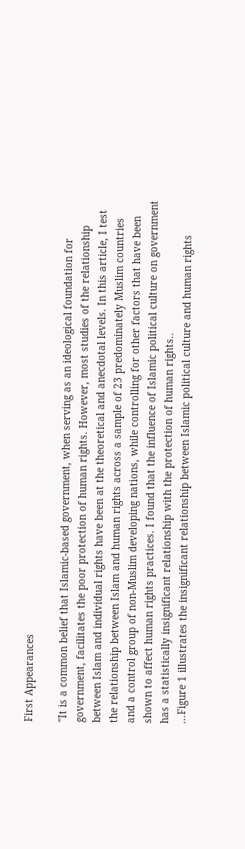First Appearances

"It is a common belief that Islamic-based government, when serving as an ideological foundation for government, facilitates the poor protection of human rights. However, most studies of the relationship between Islam and individual rights have been at the theoretical and anecdotal levels. In this article, I test the relationship between Islam and human rights across a sample of 23 predominately Muslim countries and a control group of non-Muslim developing nations, while controlling for other factors that have been shown to affect human rights practices. I found that the influence of Islamic political culture on government has a statistically insignificant relationship with the protection of human rights..
...Figure 1 illustrates the insignificant relationship between Islamic political culture and human rights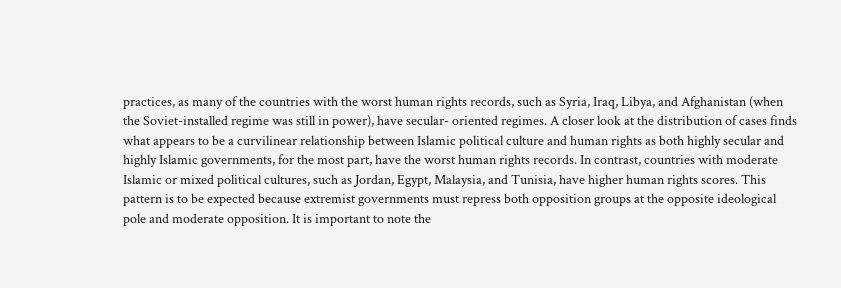practices, as many of the countries with the worst human rights records, such as Syria, Iraq, Libya, and Afghanistan (when the Soviet-installed regime was still in power), have secular- oriented regimes. A closer look at the distribution of cases finds what appears to be a curvilinear relationship between Islamic political culture and human rights as both highly secular and highly Islamic governments, for the most part, have the worst human rights records. In contrast, countries with moderate Islamic or mixed political cultures, such as Jordan, Egypt, Malaysia, and Tunisia, have higher human rights scores. This pattern is to be expected because extremist governments must repress both opposition groups at the opposite ideological pole and moderate opposition. It is important to note the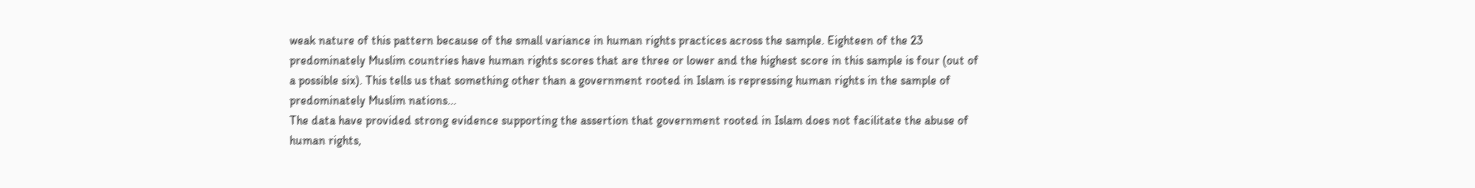weak nature of this pattern because of the small variance in human rights practices across the sample. Eighteen of the 23 predominately Muslim countries have human rights scores that are three or lower and the highest score in this sample is four (out of a possible six). This tells us that something other than a government rooted in Islam is repressing human rights in the sample of predominately Muslim nations...
The data have provided strong evidence supporting the assertion that government rooted in Islam does not facilitate the abuse of human rights,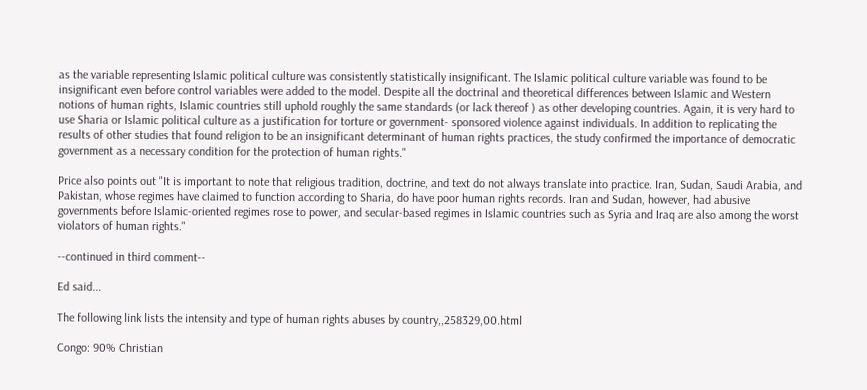as the variable representing Islamic political culture was consistently statistically insignificant. The Islamic political culture variable was found to be insignificant even before control variables were added to the model. Despite all the doctrinal and theoretical differences between Islamic and Western notions of human rights, Islamic countries still uphold roughly the same standards (or lack thereof ) as other developing countries. Again, it is very hard to use Sharia or Islamic political culture as a justification for torture or government- sponsored violence against individuals. In addition to replicating the results of other studies that found religion to be an insignificant determinant of human rights practices, the study confirmed the importance of democratic government as a necessary condition for the protection of human rights."

Price also points out "It is important to note that religious tradition, doctrine, and text do not always translate into practice. Iran, Sudan, Saudi Arabia, and Pakistan, whose regimes have claimed to function according to Sharia, do have poor human rights records. Iran and Sudan, however, had abusive governments before Islamic-oriented regimes rose to power, and secular-based regimes in Islamic countries such as Syria and Iraq are also among the worst violators of human rights."

--continued in third comment--

Ed said...

The following link lists the intensity and type of human rights abuses by country,,258329,00.html

Congo: 90% Christian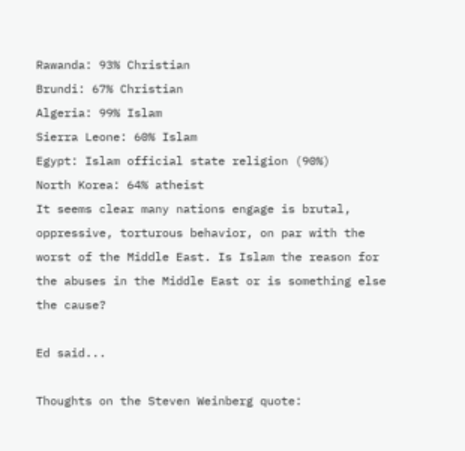Rawanda: 93% Christian
Brundi: 67% Christian
Algeria: 99% Islam
Sierra Leone: 60% Islam
Egypt: Islam official state religion (90%)
North Korea: 64% atheist
It seems clear many nations engage is brutal, oppressive, torturous behavior, on par with the worst of the Middle East. Is Islam the reason for the abuses in the Middle East or is something else the cause?

Ed said...

Thoughts on the Steven Weinberg quote: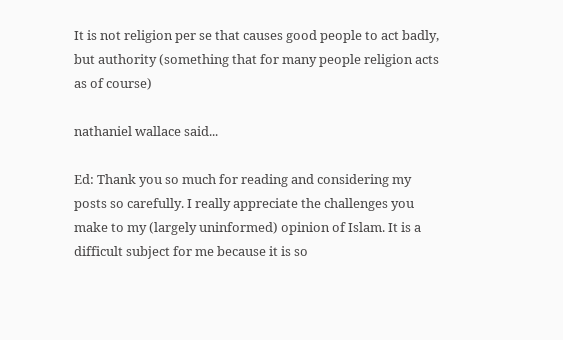It is not religion per se that causes good people to act badly, but authority (something that for many people religion acts as of course)

nathaniel wallace said...

Ed: Thank you so much for reading and considering my posts so carefully. I really appreciate the challenges you make to my (largely uninformed) opinion of Islam. It is a difficult subject for me because it is so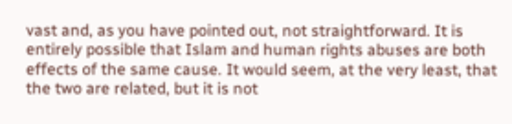vast and, as you have pointed out, not straightforward. It is entirely possible that Islam and human rights abuses are both effects of the same cause. It would seem, at the very least, that the two are related, but it is not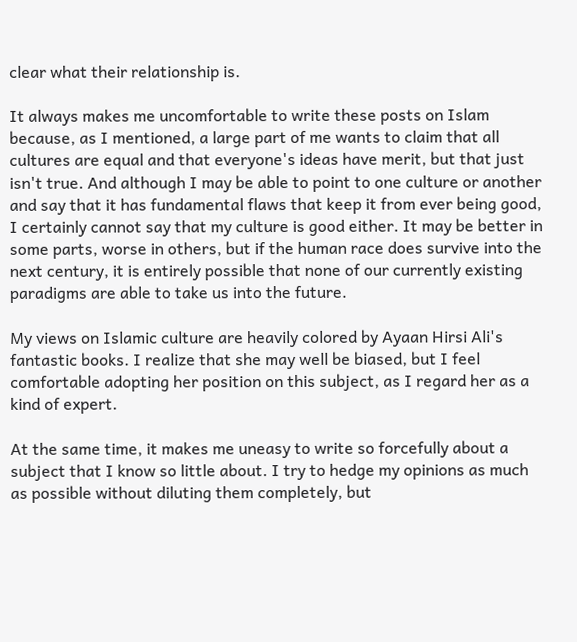clear what their relationship is.

It always makes me uncomfortable to write these posts on Islam because, as I mentioned, a large part of me wants to claim that all cultures are equal and that everyone's ideas have merit, but that just isn't true. And although I may be able to point to one culture or another and say that it has fundamental flaws that keep it from ever being good, I certainly cannot say that my culture is good either. It may be better in some parts, worse in others, but if the human race does survive into the next century, it is entirely possible that none of our currently existing paradigms are able to take us into the future.

My views on Islamic culture are heavily colored by Ayaan Hirsi Ali's fantastic books. I realize that she may well be biased, but I feel comfortable adopting her position on this subject, as I regard her as a kind of expert.

At the same time, it makes me uneasy to write so forcefully about a subject that I know so little about. I try to hedge my opinions as much as possible without diluting them completely, but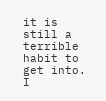it is still a terrible habit to get into. I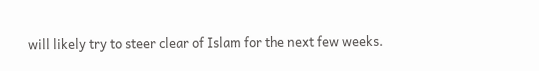will likely try to steer clear of Islam for the next few weeks.